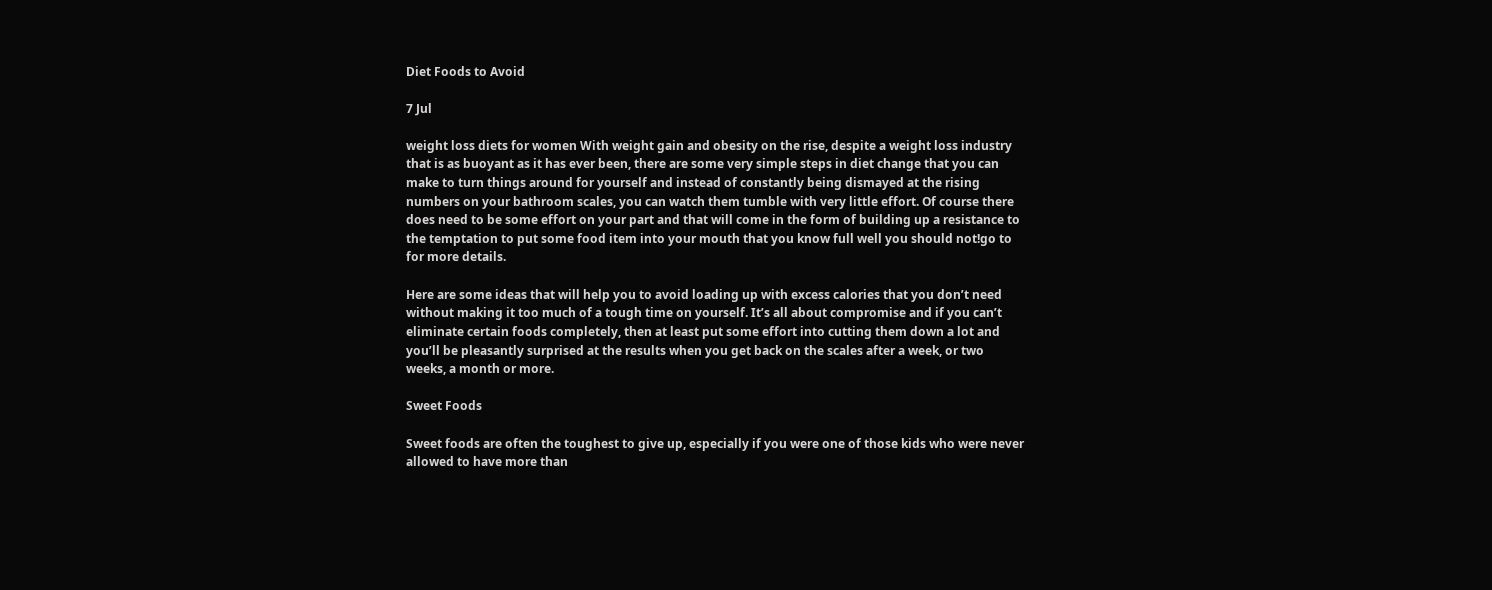Diet Foods to Avoid

7 Jul

weight loss diets for women With weight gain and obesity on the rise, despite a weight loss industry that is as buoyant as it has ever been, there are some very simple steps in diet change that you can make to turn things around for yourself and instead of constantly being dismayed at the rising numbers on your bathroom scales, you can watch them tumble with very little effort. Of course there does need to be some effort on your part and that will come in the form of building up a resistance to the temptation to put some food item into your mouth that you know full well you should not!go to for more details.

Here are some ideas that will help you to avoid loading up with excess calories that you don’t need without making it too much of a tough time on yourself. It’s all about compromise and if you can’t eliminate certain foods completely, then at least put some effort into cutting them down a lot and you’ll be pleasantly surprised at the results when you get back on the scales after a week, or two weeks, a month or more.

Sweet Foods

Sweet foods are often the toughest to give up, especially if you were one of those kids who were never allowed to have more than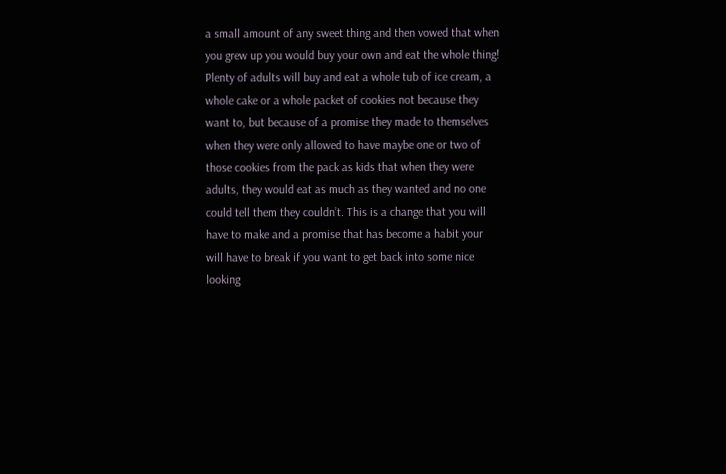a small amount of any sweet thing and then vowed that when you grew up you would buy your own and eat the whole thing! Plenty of adults will buy and eat a whole tub of ice cream, a whole cake or a whole packet of cookies not because they want to, but because of a promise they made to themselves when they were only allowed to have maybe one or two of those cookies from the pack as kids that when they were adults, they would eat as much as they wanted and no one could tell them they couldn’t. This is a change that you will have to make and a promise that has become a habit your will have to break if you want to get back into some nice looking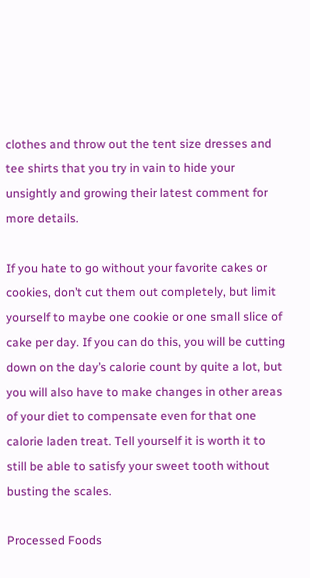clothes and throw out the tent size dresses and tee shirts that you try in vain to hide your unsightly and growing their latest comment for more details.

If you hate to go without your favorite cakes or cookies, don’t cut them out completely, but limit yourself to maybe one cookie or one small slice of cake per day. If you can do this, you will be cutting down on the day’s calorie count by quite a lot, but you will also have to make changes in other areas of your diet to compensate even for that one calorie laden treat. Tell yourself it is worth it to still be able to satisfy your sweet tooth without busting the scales.

Processed Foods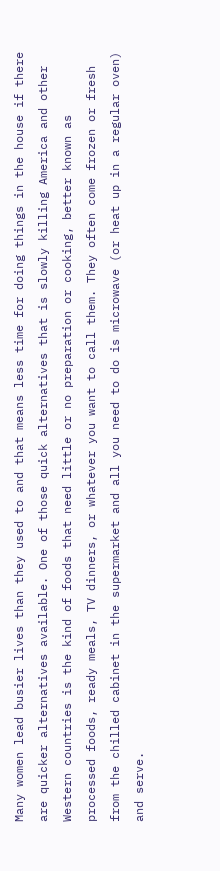Many women lead busier lives than they used to and that means less time for doing things in the house if there are quicker alternatives available. One of those quick alternatives that is slowly killing America and other Western countries is the kind of foods that need little or no preparation or cooking, better known as processed foods, ready meals, TV dinners, or whatever you want to call them. They often come frozen or fresh from the chilled cabinet in the supermarket and all you need to do is microwave (or heat up in a regular oven) and serve.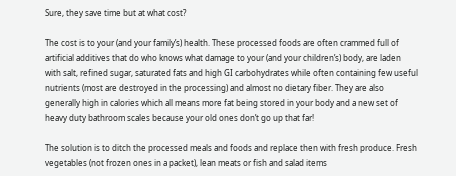Sure, they save time but at what cost?

The cost is to your (and your family’s) health. These processed foods are often crammed full of artificial additives that do who knows what damage to your (and your children’s) body, are laden with salt, refined sugar, saturated fats and high GI carbohydrates while often containing few useful nutrients (most are destroyed in the processing) and almost no dietary fiber. They are also generally high in calories which all means more fat being stored in your body and a new set of heavy duty bathroom scales because your old ones don’t go up that far!

The solution is to ditch the processed meals and foods and replace then with fresh produce. Fresh vegetables (not frozen ones in a packet), lean meats or fish and salad items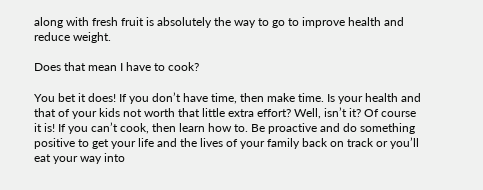along with fresh fruit is absolutely the way to go to improve health and reduce weight.

Does that mean I have to cook?

You bet it does! If you don’t have time, then make time. Is your health and that of your kids not worth that little extra effort? Well, isn’t it? Of course it is! If you can’t cook, then learn how to. Be proactive and do something positive to get your life and the lives of your family back on track or you’ll eat your way into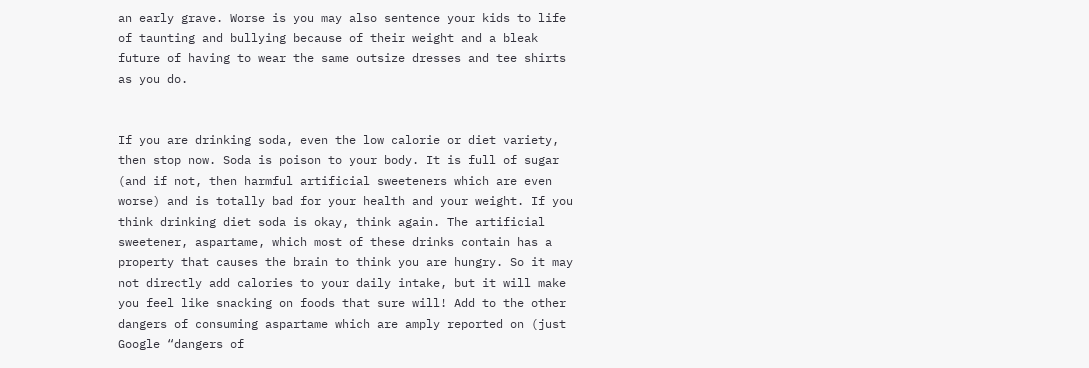an early grave. Worse is you may also sentence your kids to life of taunting and bullying because of their weight and a bleak future of having to wear the same outsize dresses and tee shirts as you do.


If you are drinking soda, even the low calorie or diet variety, then stop now. Soda is poison to your body. It is full of sugar (and if not, then harmful artificial sweeteners which are even worse) and is totally bad for your health and your weight. If you think drinking diet soda is okay, think again. The artificial sweetener, aspartame, which most of these drinks contain has a property that causes the brain to think you are hungry. So it may not directly add calories to your daily intake, but it will make you feel like snacking on foods that sure will! Add to the other dangers of consuming aspartame which are amply reported on (just Google “dangers of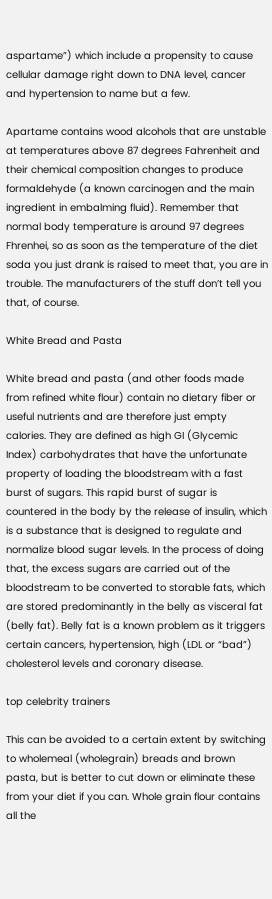aspartame”) which include a propensity to cause cellular damage right down to DNA level, cancer and hypertension to name but a few.

Apartame contains wood alcohols that are unstable at temperatures above 87 degrees Fahrenheit and their chemical composition changes to produce formaldehyde (a known carcinogen and the main ingredient in embalming fluid). Remember that normal body temperature is around 97 degrees Fhrenhei, so as soon as the temperature of the diet soda you just drank is raised to meet that, you are in trouble. The manufacturers of the stuff don’t tell you that, of course.

White Bread and Pasta

White bread and pasta (and other foods made from refined white flour) contain no dietary fiber or useful nutrients and are therefore just empty calories. They are defined as high GI (Glycemic Index) carbohydrates that have the unfortunate property of loading the bloodstream with a fast burst of sugars. This rapid burst of sugar is countered in the body by the release of insulin, which is a substance that is designed to regulate and normalize blood sugar levels. In the process of doing that, the excess sugars are carried out of the bloodstream to be converted to storable fats, which are stored predominantly in the belly as visceral fat (belly fat). Belly fat is a known problem as it triggers certain cancers, hypertension, high (LDL or “bad”) cholesterol levels and coronary disease.

top celebrity trainers

This can be avoided to a certain extent by switching to wholemeal (wholegrain) breads and brown pasta, but is better to cut down or eliminate these from your diet if you can. Whole grain flour contains all the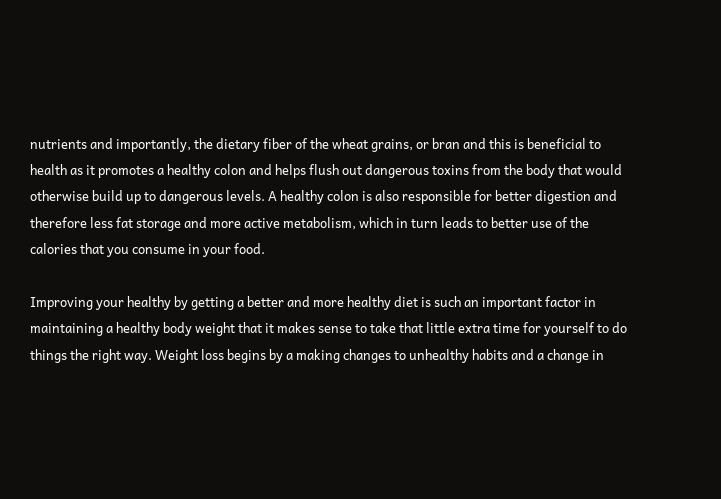nutrients and importantly, the dietary fiber of the wheat grains, or bran and this is beneficial to health as it promotes a healthy colon and helps flush out dangerous toxins from the body that would otherwise build up to dangerous levels. A healthy colon is also responsible for better digestion and therefore less fat storage and more active metabolism, which in turn leads to better use of the calories that you consume in your food.

Improving your healthy by getting a better and more healthy diet is such an important factor in maintaining a healthy body weight that it makes sense to take that little extra time for yourself to do things the right way. Weight loss begins by a making changes to unhealthy habits and a change in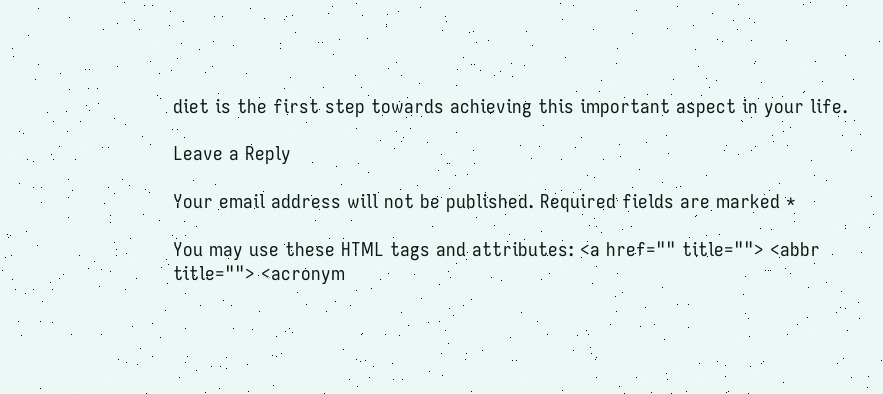diet is the first step towards achieving this important aspect in your life.

Leave a Reply

Your email address will not be published. Required fields are marked *

You may use these HTML tags and attributes: <a href="" title=""> <abbr title=""> <acronym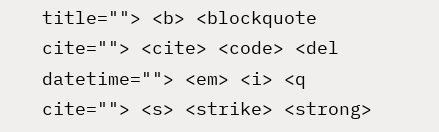title=""> <b> <blockquote cite=""> <cite> <code> <del datetime=""> <em> <i> <q cite=""> <s> <strike> <strong>